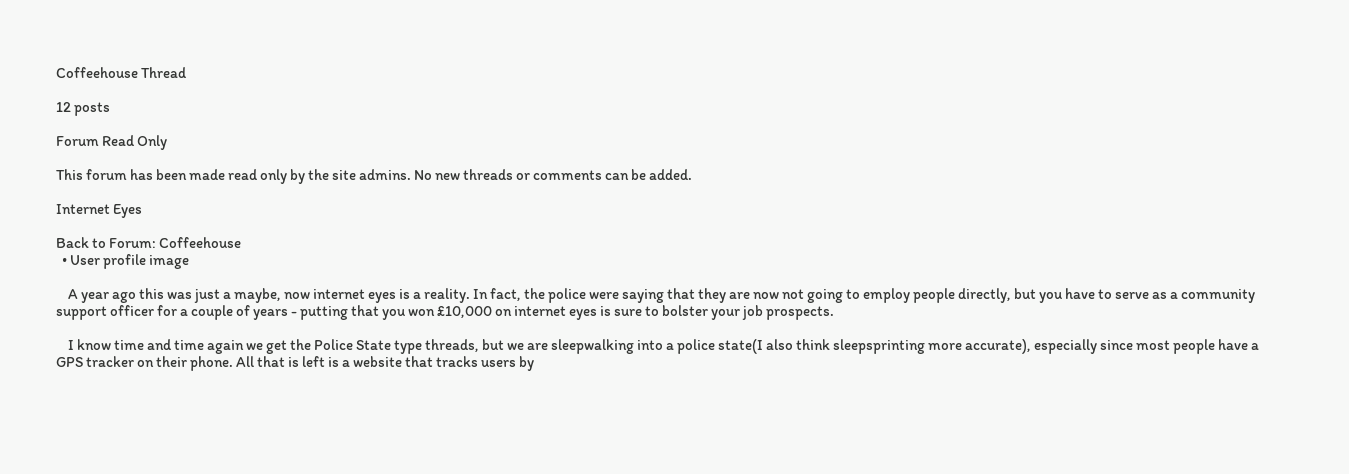Coffeehouse Thread

12 posts

Forum Read Only

This forum has been made read only by the site admins. No new threads or comments can be added.

Internet Eyes

Back to Forum: Coffeehouse
  • User profile image

    A year ago this was just a maybe, now internet eyes is a reality. In fact, the police were saying that they are now not going to employ people directly, but you have to serve as a community support officer for a couple of years - putting that you won £10,000 on internet eyes is sure to bolster your job prospects.

    I know time and time again we get the Police State type threads, but we are sleepwalking into a police state(I also think sleepsprinting more accurate), especially since most people have a GPS tracker on their phone. All that is left is a website that tracks users by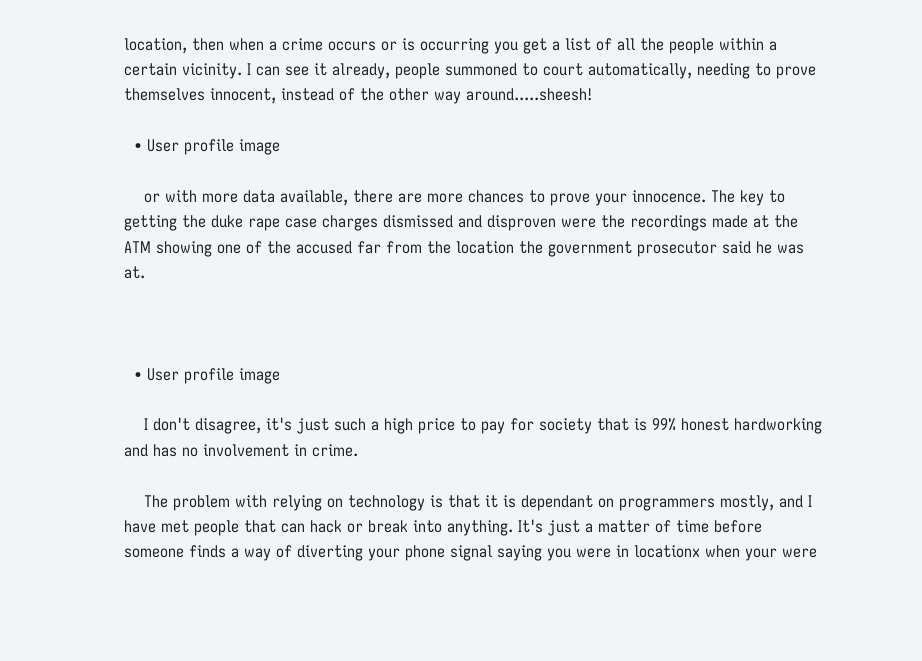location, then when a crime occurs or is occurring you get a list of all the people within a certain vicinity. I can see it already, people summoned to court automatically, needing to prove themselves innocent, instead of the other way around.....sheesh!

  • User profile image

    or with more data available, there are more chances to prove your innocence. The key to getting the duke rape case charges dismissed and disproven were the recordings made at the ATM showing one of the accused far from the location the government prosecutor said he was at.



  • User profile image

    I don't disagree, it's just such a high price to pay for society that is 99% honest hardworking and has no involvement in crime.

    The problem with relying on technology is that it is dependant on programmers mostly, and I have met people that can hack or break into anything. It's just a matter of time before someone finds a way of diverting your phone signal saying you were in locationx when your were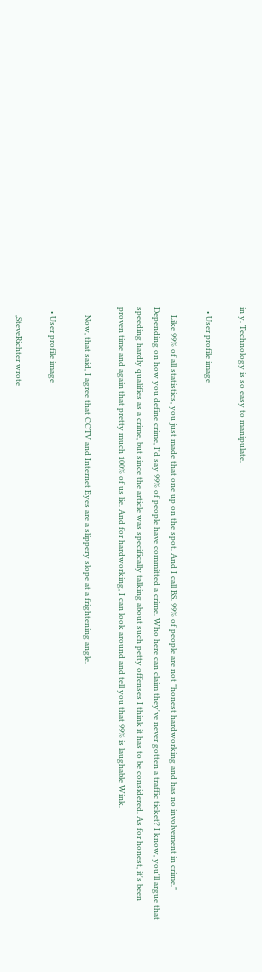in y. Technology is so easy to manipulate.

  • User profile image

    Like 99% of all statistics, you just made that one up on the spot. And I call BS. 99% of people are not "honest hardworking and has no involvement in crime." Depending on how you define crime, I'd say 99% of people have committed a crime. Who here can claim they've never gotten a traffic ticket? I know, you'll argue that speeding hardly qualifies as a crime, but since the article was specifically talking about such petty offenses I think it has to be considered. As for honest, it's been proven time and again that pretty much 100% of us lie. And for hardworking, I can look around and tell you that 99% is laughable Wink.

    Now, that said, I agree that CCTV and Internet Eyes are a slippery slope at a frightening angle.

  • User profile image

    ,SteveRichter wrote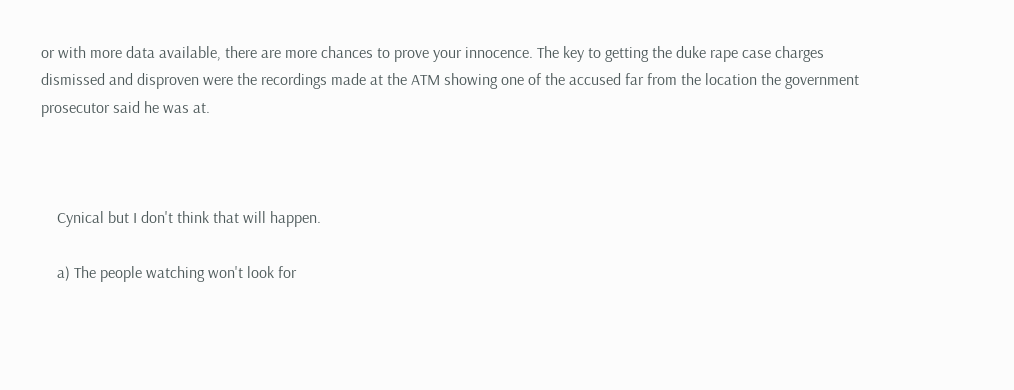or with more data available, there are more chances to prove your innocence. The key to getting the duke rape case charges dismissed and disproven were the recordings made at the ATM showing one of the accused far from the location the government prosecutor said he was at.



    Cynical but I don't think that will happen.

    a) The people watching won't look for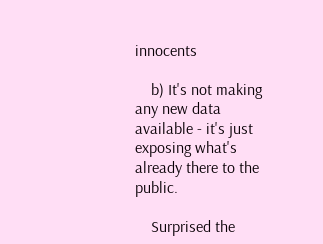innocents

    b) It's not making any new data available - it's just exposing what's already there to the public.

    Surprised the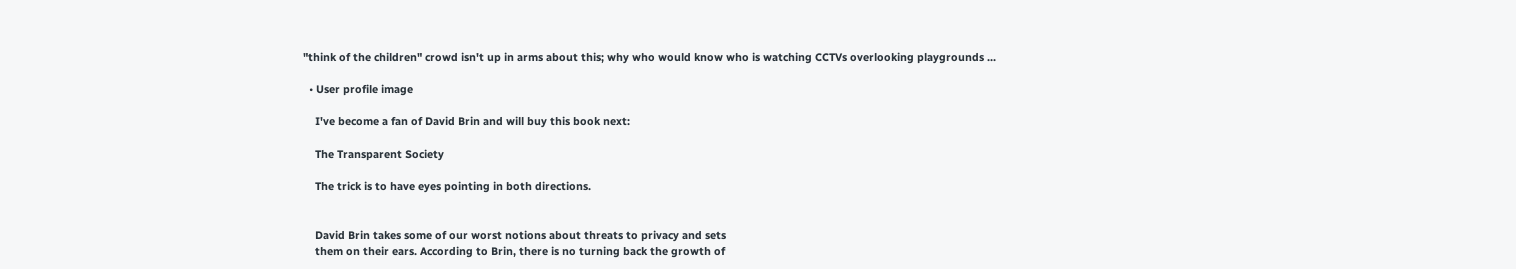"think of the children" crowd isn't up in arms about this; why who would know who is watching CCTVs overlooking playgrounds ...

  • User profile image

    I've become a fan of David Brin and will buy this book next:

    The Transparent Society

    The trick is to have eyes pointing in both directions.


    David Brin takes some of our worst notions about threats to privacy and sets
    them on their ears. According to Brin, there is no turning back the growth of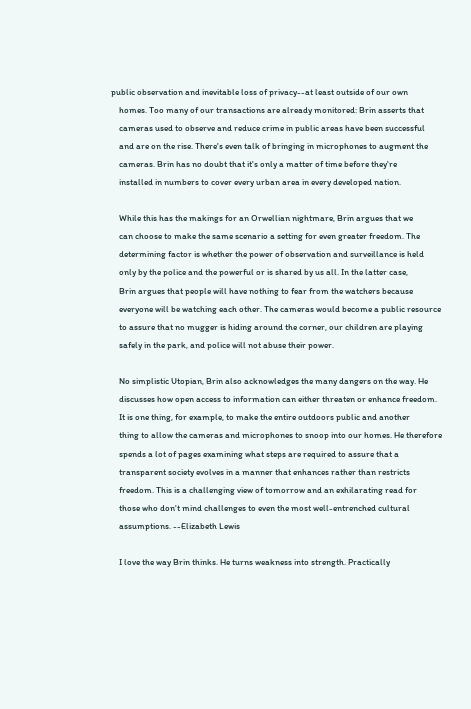public observation and inevitable loss of privacy--at least outside of our own
    homes. Too many of our transactions are already monitored: Brin asserts that
    cameras used to observe and reduce crime in public areas have been successful
    and are on the rise. There's even talk of bringing in microphones to augment the
    cameras. Brin has no doubt that it's only a matter of time before they're
    installed in numbers to cover every urban area in every developed nation.

    While this has the makings for an Orwellian nightmare, Brin argues that we
    can choose to make the same scenario a setting for even greater freedom. The
    determining factor is whether the power of observation and surveillance is held
    only by the police and the powerful or is shared by us all. In the latter case,
    Brin argues that people will have nothing to fear from the watchers because
    everyone will be watching each other. The cameras would become a public resource
    to assure that no mugger is hiding around the corner, our children are playing
    safely in the park, and police will not abuse their power.

    No simplistic Utopian, Brin also acknowledges the many dangers on the way. He
    discusses how open access to information can either threaten or enhance freedom.
    It is one thing, for example, to make the entire outdoors public and another
    thing to allow the cameras and microphones to snoop into our homes. He therefore
    spends a lot of pages examining what steps are required to assure that a
    transparent society evolves in a manner that enhances rather than restricts
    freedom. This is a challenging view of tomorrow and an exhilarating read for
    those who don't mind challenges to even the most well-entrenched cultural
    assumptions. --Elizabeth Lewis

    I love the way Brin thinks. He turns weakness into strength. Practically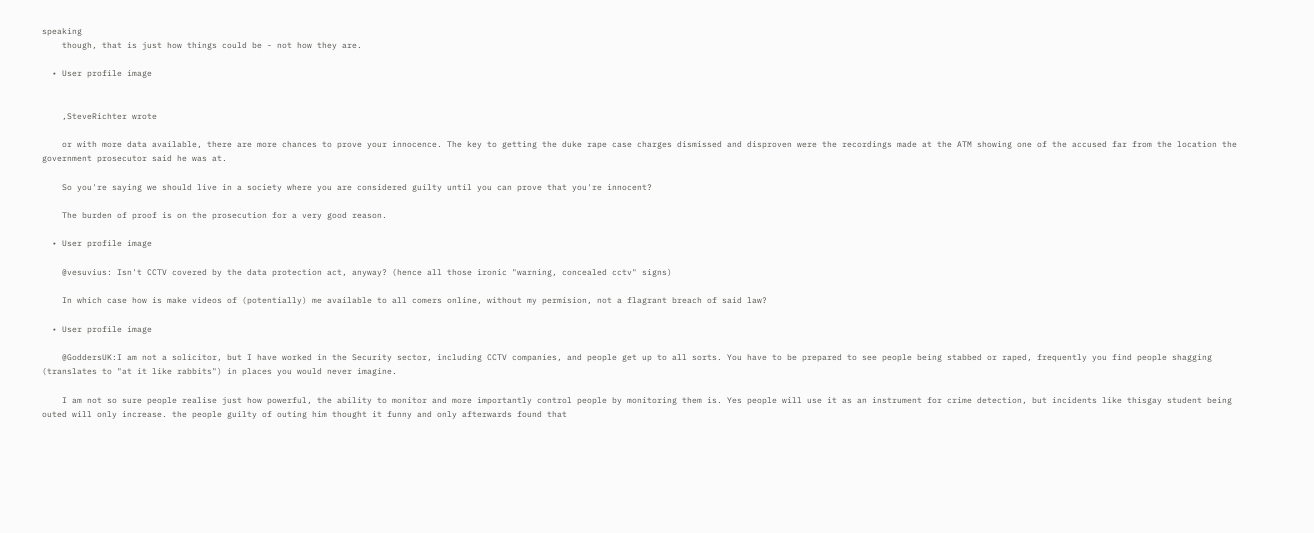speaking
    though, that is just how things could be - not how they are.

  • User profile image


    ,SteveRichter wrote

    or with more data available, there are more chances to prove your innocence. The key to getting the duke rape case charges dismissed and disproven were the recordings made at the ATM showing one of the accused far from the location the government prosecutor said he was at.

    So you're saying we should live in a society where you are considered guilty until you can prove that you're innocent?

    The burden of proof is on the prosecution for a very good reason.

  • User profile image

    @vesuvius: Isn't CCTV covered by the data protection act, anyway? (hence all those ironic "warning, concealed cctv" signs)

    In which case how is make videos of (potentially) me available to all comers online, without my permision, not a flagrant breach of said law?

  • User profile image

    @GoddersUK:I am not a solicitor, but I have worked in the Security sector, including CCTV companies, and people get up to all sorts. You have to be prepared to see people being stabbed or raped, frequently you find people shagging (translates to "at it like rabbits") in places you would never imagine.

    I am not so sure people realise just how powerful, the ability to monitor and more importantly control people by monitoring them is. Yes people will use it as an instrument for crime detection, but incidents like thisgay student being outed will only increase. the people guilty of outing him thought it funny and only afterwards found that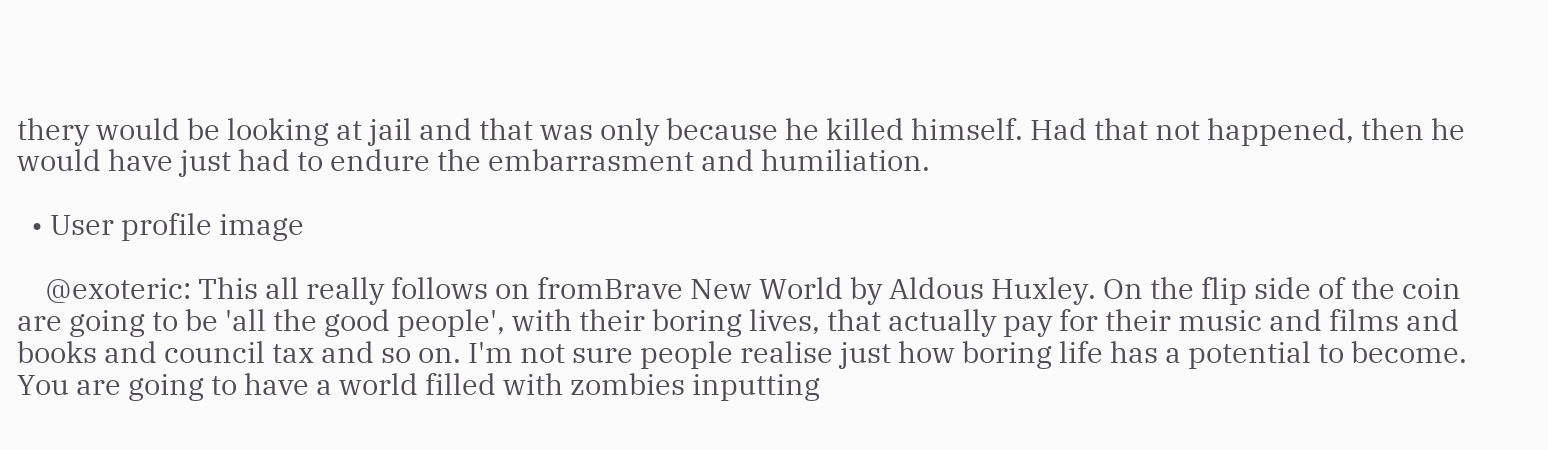thery would be looking at jail and that was only because he killed himself. Had that not happened, then he would have just had to endure the embarrasment and humiliation.

  • User profile image

    @exoteric: This all really follows on fromBrave New World by Aldous Huxley. On the flip side of the coin are going to be 'all the good people', with their boring lives, that actually pay for their music and films and books and council tax and so on. I'm not sure people realise just how boring life has a potential to become. You are going to have a world filled with zombies inputting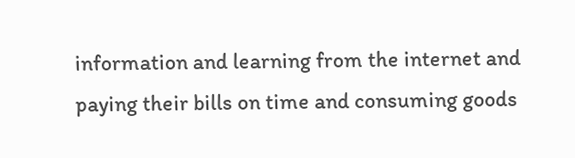information and learning from the internet and paying their bills on time and consuming goods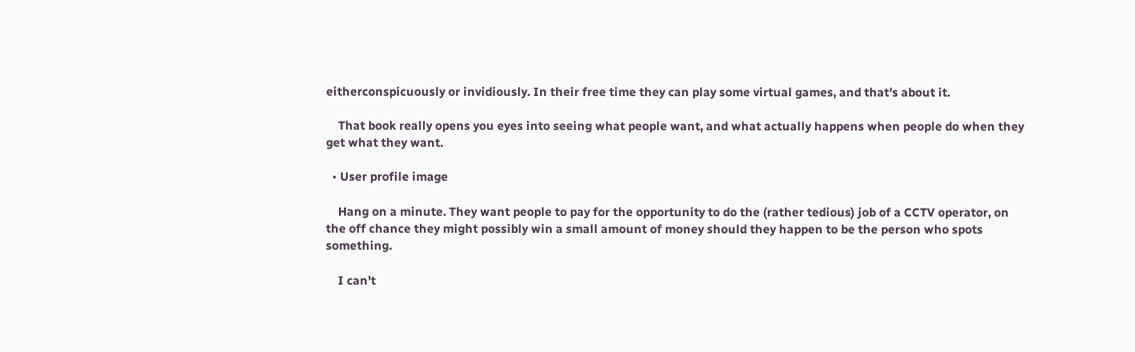eitherconspicuously or invidiously. In their free time they can play some virtual games, and that's about it.

    That book really opens you eyes into seeing what people want, and what actually happens when people do when they get what they want.

  • User profile image

    Hang on a minute. They want people to pay for the opportunity to do the (rather tedious) job of a CCTV operator, on the off chance they might possibly win a small amount of money should they happen to be the person who spots something.

    I can't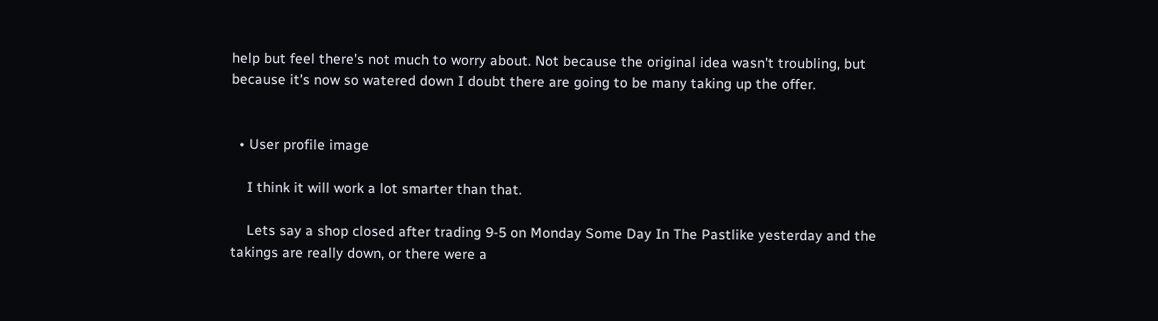help but feel there's not much to worry about. Not because the original idea wasn't troubling, but because it's now so watered down I doubt there are going to be many taking up the offer.


  • User profile image

    I think it will work a lot smarter than that.

    Lets say a shop closed after trading 9-5 on Monday Some Day In The Pastlike yesterday and the takings are really down, or there were a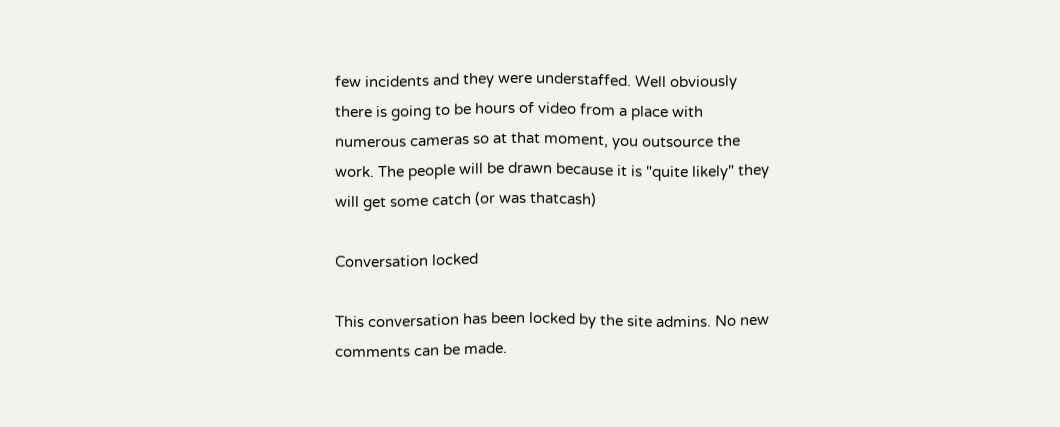few incidents and they were understaffed. Well obviously there is going to be hours of video from a place with numerous cameras so at that moment, you outsource the work. The people will be drawn because it is "quite likely" they will get some catch (or was thatcash)

Conversation locked

This conversation has been locked by the site admins. No new comments can be made.